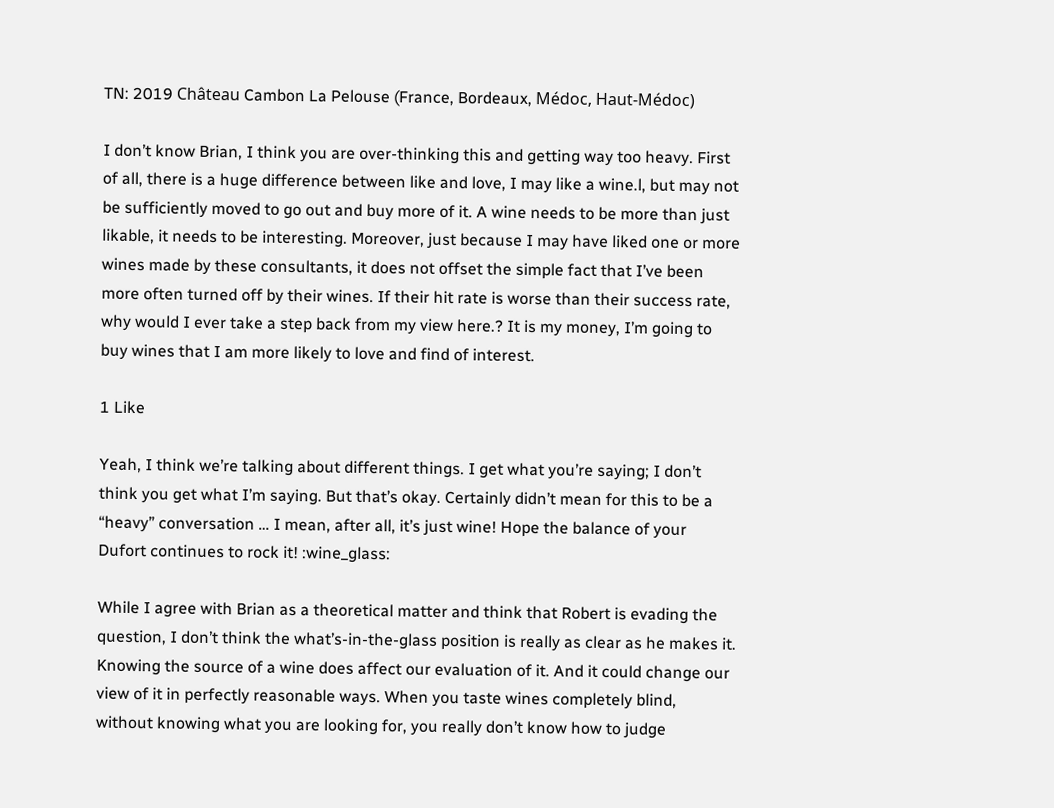TN: 2019 Château Cambon La Pelouse (France, Bordeaux, Médoc, Haut-Médoc)

I don’t know Brian, I think you are over-thinking this and getting way too heavy. First of all, there is a huge difference between like and love, I may like a wine.l, but may not be sufficiently moved to go out and buy more of it. A wine needs to be more than just likable, it needs to be interesting. Moreover, just because I may have liked one or more wines made by these consultants, it does not offset the simple fact that I’ve been more often turned off by their wines. If their hit rate is worse than their success rate, why would I ever take a step back from my view here.? It is my money, I’m going to buy wines that I am more likely to love and find of interest.

1 Like

Yeah, I think we’re talking about different things. I get what you’re saying; I don’t think you get what I’m saying. But that’s okay. Certainly didn’t mean for this to be a “heavy” conversation … I mean, after all, it’s just wine! Hope the balance of your Dufort continues to rock it! :wine_glass:

While I agree with Brian as a theoretical matter and think that Robert is evading the question, I don’t think the what’s-in-the-glass position is really as clear as he makes it. Knowing the source of a wine does affect our evaluation of it. And it could change our view of it in perfectly reasonable ways. When you taste wines completely blind, without knowing what you are looking for, you really don’t know how to judge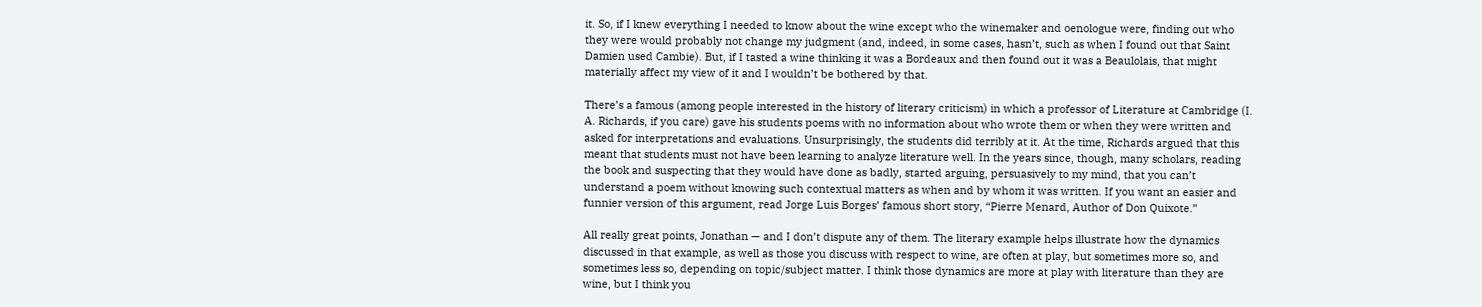it. So, if I knew everything I needed to know about the wine except who the winemaker and oenologue were, finding out who they were would probably not change my judgment (and, indeed, in some cases, hasn’t, such as when I found out that Saint Damien used Cambie). But, if I tasted a wine thinking it was a Bordeaux and then found out it was a Beaulolais, that might materially affect my view of it and I wouldn’t be bothered by that.

There’s a famous (among people interested in the history of literary criticism) in which a professor of Literature at Cambridge (I. A. Richards, if you care) gave his students poems with no information about who wrote them or when they were written and asked for interpretations and evaluations. Unsurprisingly, the students did terribly at it. At the time, Richards argued that this meant that students must not have been learning to analyze literature well. In the years since, though, many scholars, reading the book and suspecting that they would have done as badly, started arguing, persuasively to my mind, that you can’t understand a poem without knowing such contextual matters as when and by whom it was written. If you want an easier and funnier version of this argument, read Jorge Luis Borges’ famous short story, “Pierre Menard, Author of Don Quixote.”

All really great points, Jonathan — and I don’t dispute any of them. The literary example helps illustrate how the dynamics discussed in that example, as well as those you discuss with respect to wine, are often at play, but sometimes more so, and sometimes less so, depending on topic/subject matter. I think those dynamics are more at play with literature than they are wine, but I think you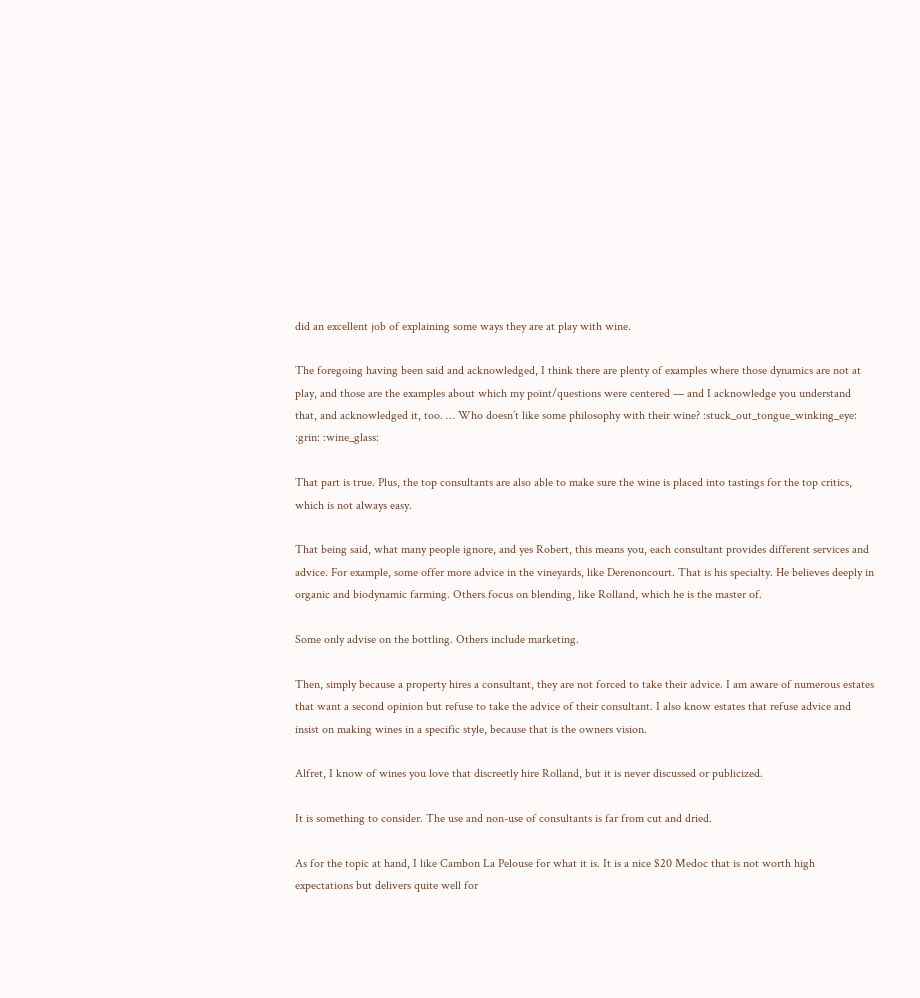did an excellent job of explaining some ways they are at play with wine.

The foregoing having been said and acknowledged, I think there are plenty of examples where those dynamics are not at play, and those are the examples about which my point/questions were centered — and I acknowledge you understand that, and acknowledged it, too. … Who doesn’t like some philosophy with their wine? :stuck_out_tongue_winking_eye: :grin: :wine_glass:

That part is true. Plus, the top consultants are also able to make sure the wine is placed into tastings for the top critics, which is not always easy.

That being said, what many people ignore, and yes Robert, this means you, each consultant provides different services and advice. For example, some offer more advice in the vineyards, like Derenoncourt. That is his specialty. He believes deeply in organic and biodynamic farming. Others focus on blending, like Rolland, which he is the master of.

Some only advise on the bottling. Others include marketing.

Then, simply because a property hires a consultant, they are not forced to take their advice. I am aware of numerous estates that want a second opinion but refuse to take the advice of their consultant. I also know estates that refuse advice and insist on making wines in a specific style, because that is the owners vision.

Alfret, I know of wines you love that discreetly hire Rolland, but it is never discussed or publicized.

It is something to consider. The use and non-use of consultants is far from cut and dried.

As for the topic at hand, I like Cambon La Pelouse for what it is. It is a nice $20 Medoc that is not worth high expectations but delivers quite well for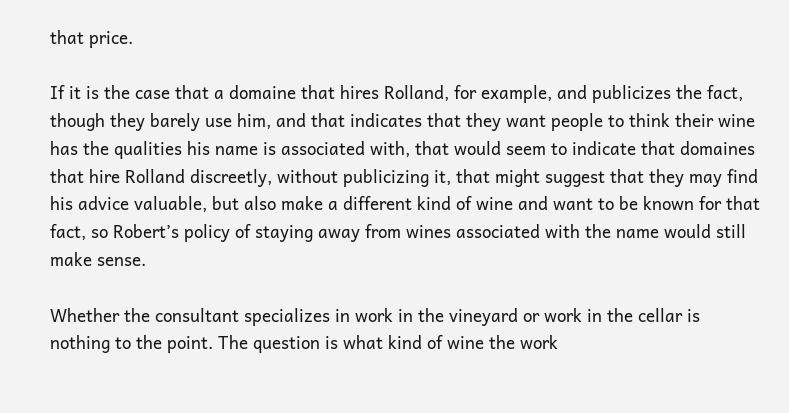that price.

If it is the case that a domaine that hires Rolland, for example, and publicizes the fact, though they barely use him, and that indicates that they want people to think their wine has the qualities his name is associated with, that would seem to indicate that domaines that hire Rolland discreetly, without publicizing it, that might suggest that they may find his advice valuable, but also make a different kind of wine and want to be known for that fact, so Robert’s policy of staying away from wines associated with the name would still make sense.

Whether the consultant specializes in work in the vineyard or work in the cellar is nothing to the point. The question is what kind of wine the work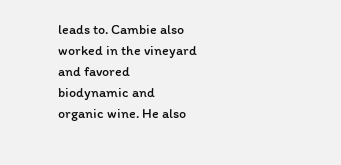leads to. Cambie also worked in the vineyard and favored biodynamic and organic wine. He also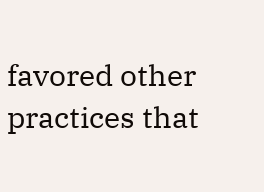favored other practices that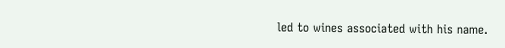led to wines associated with his name.